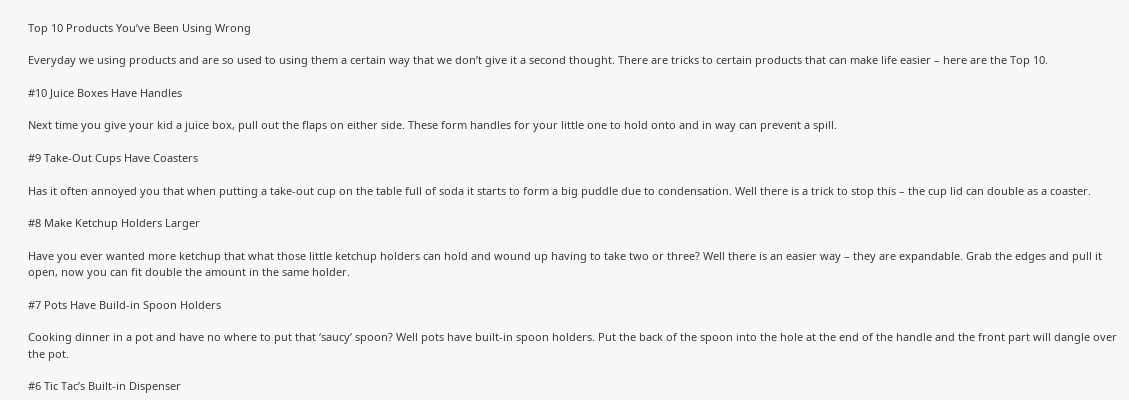Top 10 Products You’ve Been Using Wrong

Everyday we using products and are so used to using them a certain way that we don’t give it a second thought. There are tricks to certain products that can make life easier – here are the Top 10.

#10 Juice Boxes Have Handles

Next time you give your kid a juice box, pull out the flaps on either side. These form handles for your little one to hold onto and in way can prevent a spill.

#9 Take-Out Cups Have Coasters

Has it often annoyed you that when putting a take-out cup on the table full of soda it starts to form a big puddle due to condensation. Well there is a trick to stop this – the cup lid can double as a coaster.

#8 Make Ketchup Holders Larger

Have you ever wanted more ketchup that what those little ketchup holders can hold and wound up having to take two or three? Well there is an easier way – they are expandable. Grab the edges and pull it open, now you can fit double the amount in the same holder.

#7 Pots Have Build-in Spoon Holders

Cooking dinner in a pot and have no where to put that ‘saucy’ spoon? Well pots have built-in spoon holders. Put the back of the spoon into the hole at the end of the handle and the front part will dangle over the pot.

#6 Tic Tac’s Built-in Dispenser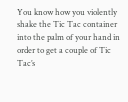You know how you violently shake the Tic Tac container into the palm of your hand in order to get a couple of Tic Tac’s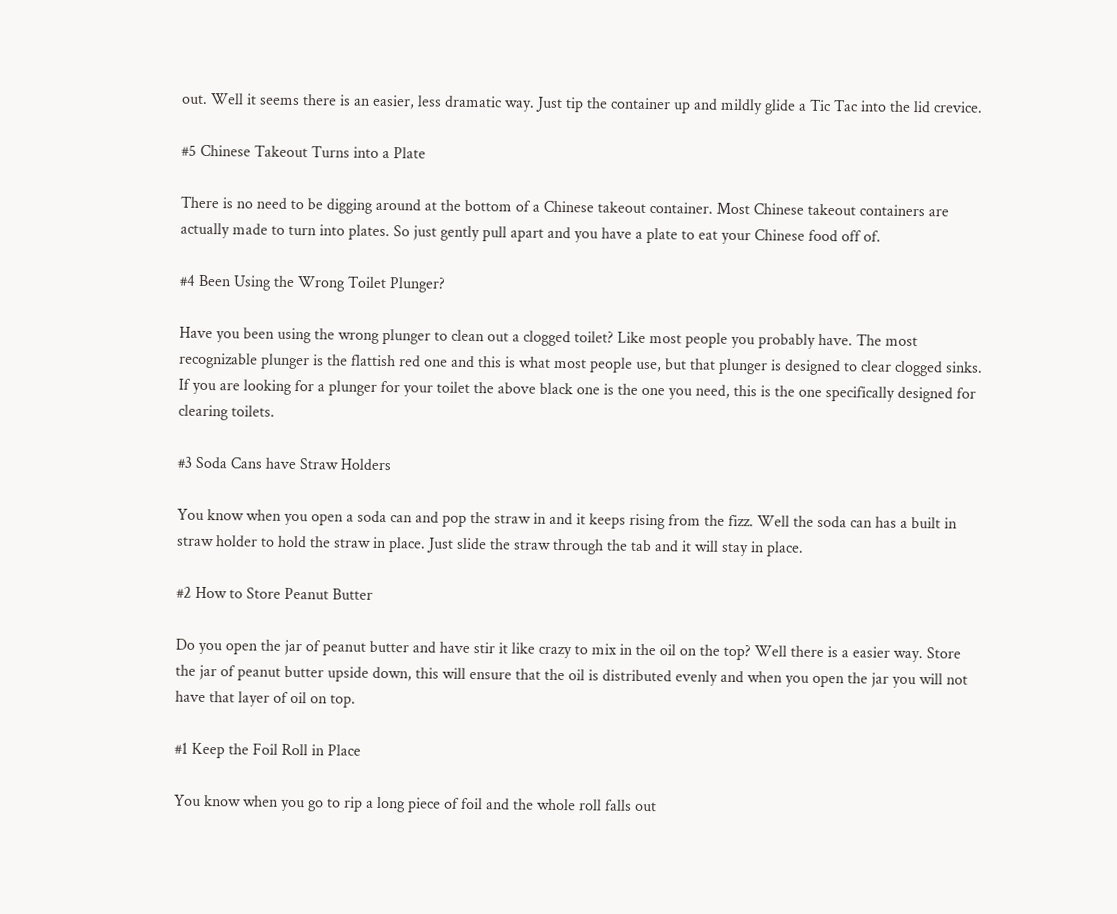out. Well it seems there is an easier, less dramatic way. Just tip the container up and mildly glide a Tic Tac into the lid crevice.

#5 Chinese Takeout Turns into a Plate

There is no need to be digging around at the bottom of a Chinese takeout container. Most Chinese takeout containers are actually made to turn into plates. So just gently pull apart and you have a plate to eat your Chinese food off of.

#4 Been Using the Wrong Toilet Plunger?

Have you been using the wrong plunger to clean out a clogged toilet? Like most people you probably have. The most recognizable plunger is the flattish red one and this is what most people use, but that plunger is designed to clear clogged sinks. If you are looking for a plunger for your toilet the above black one is the one you need, this is the one specifically designed for clearing toilets.

#3 Soda Cans have Straw Holders

You know when you open a soda can and pop the straw in and it keeps rising from the fizz. Well the soda can has a built in straw holder to hold the straw in place. Just slide the straw through the tab and it will stay in place.

#2 How to Store Peanut Butter

Do you open the jar of peanut butter and have stir it like crazy to mix in the oil on the top? Well there is a easier way. Store the jar of peanut butter upside down, this will ensure that the oil is distributed evenly and when you open the jar you will not have that layer of oil on top.

#1 Keep the Foil Roll in Place

You know when you go to rip a long piece of foil and the whole roll falls out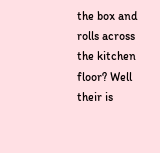the box and rolls across the kitchen floor? Well their is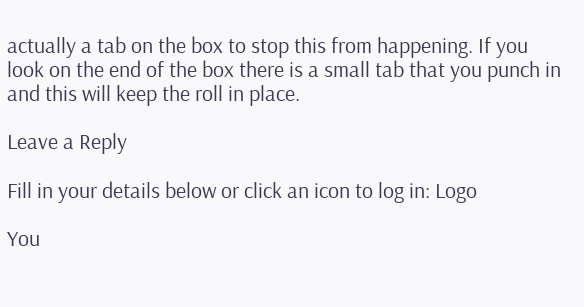actually a tab on the box to stop this from happening. If you look on the end of the box there is a small tab that you punch in and this will keep the roll in place.

Leave a Reply

Fill in your details below or click an icon to log in: Logo

You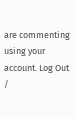are commenting using your account. Log Out /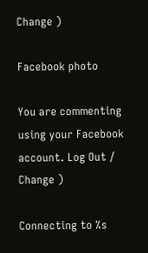Change )

Facebook photo

You are commenting using your Facebook account. Log Out /  Change )

Connecting to %s